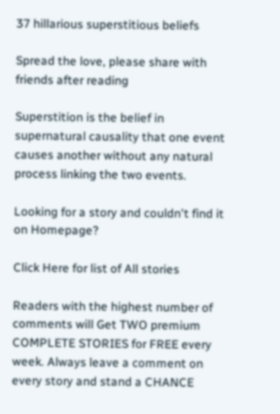37 hillarious superstitious beliefs

Spread the love, please share with friends after reading

Superstition is the belief in supernatural causality that one event causes another without any natural process linking the two events.

Looking for a story and couldn't find it on Homepage?

Click Here for list of All stories

Readers with the highest number of comments will Get TWO premium COMPLETE STORIES for FREE every week. Always leave a comment on every story and stand a CHANCE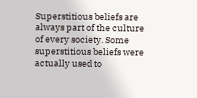Superstitious beliefs are always part of the culture of every society. Some superstitious beliefs were actually used to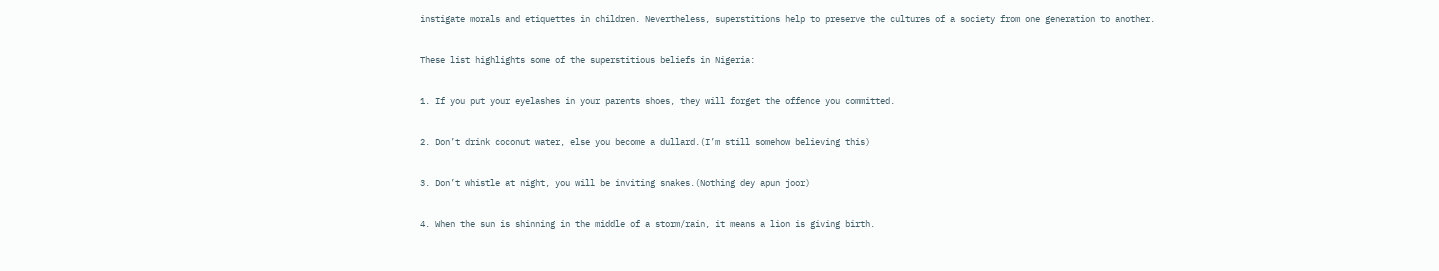instigate morals and etiquettes in children. Nevertheless, superstitions help to preserve the cultures of a society from one generation to another.


These list highlights some of the superstitious beliefs in Nigeria:


1. If you put your eyelashes in your parents shoes, they will forget the offence you committed.


2. Don’t drink coconut water, else you become a dullard.(I’m still somehow believing this)


3. Don’t whistle at night, you will be inviting snakes.(Nothing dey apun joor)


4. When the sun is shinning in the middle of a storm/rain, it means a lion is giving birth.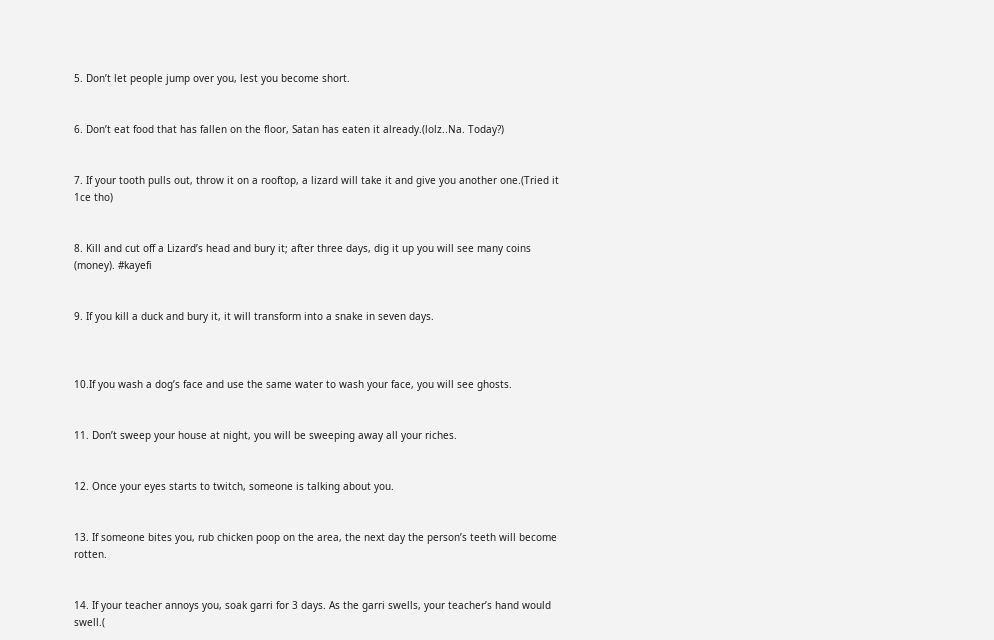5. Don’t let people jump over you, lest you become short.


6. Don’t eat food that has fallen on the floor, Satan has eaten it already.(lolz..Na. Today?)


7. If your tooth pulls out, throw it on a rooftop, a lizard will take it and give you another one.(Tried it 1ce tho)


8. Kill and cut off a Lizard’s head and bury it; after three days, dig it up you will see many coins (money). #kayefi


9. If you kill a duck and bury it, it will transform into a snake in seven days.



10.If you wash a dog’s face and use the same water to wash your face, you will see ghosts.


11. Don’t sweep your house at night, you will be sweeping away all your riches.


12. Once your eyes starts to twitch, someone is talking about you.


13. If someone bites you, rub chicken poop on the area, the next day the person’s teeth will become rotten.


14. If your teacher annoys you, soak garri for 3 days. As the garri swells, your teacher’s hand would swell.(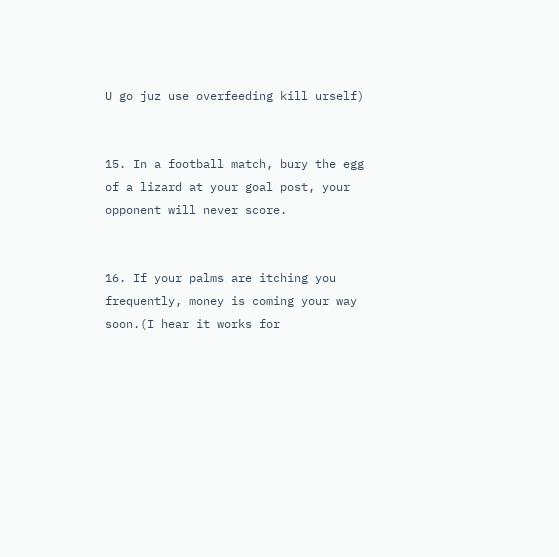U go juz use overfeeding kill urself)


15. In a football match, bury the egg of a lizard at your goal post, your opponent will never score.


16. If your palms are itching you frequently, money is coming your way soon.(I hear it works for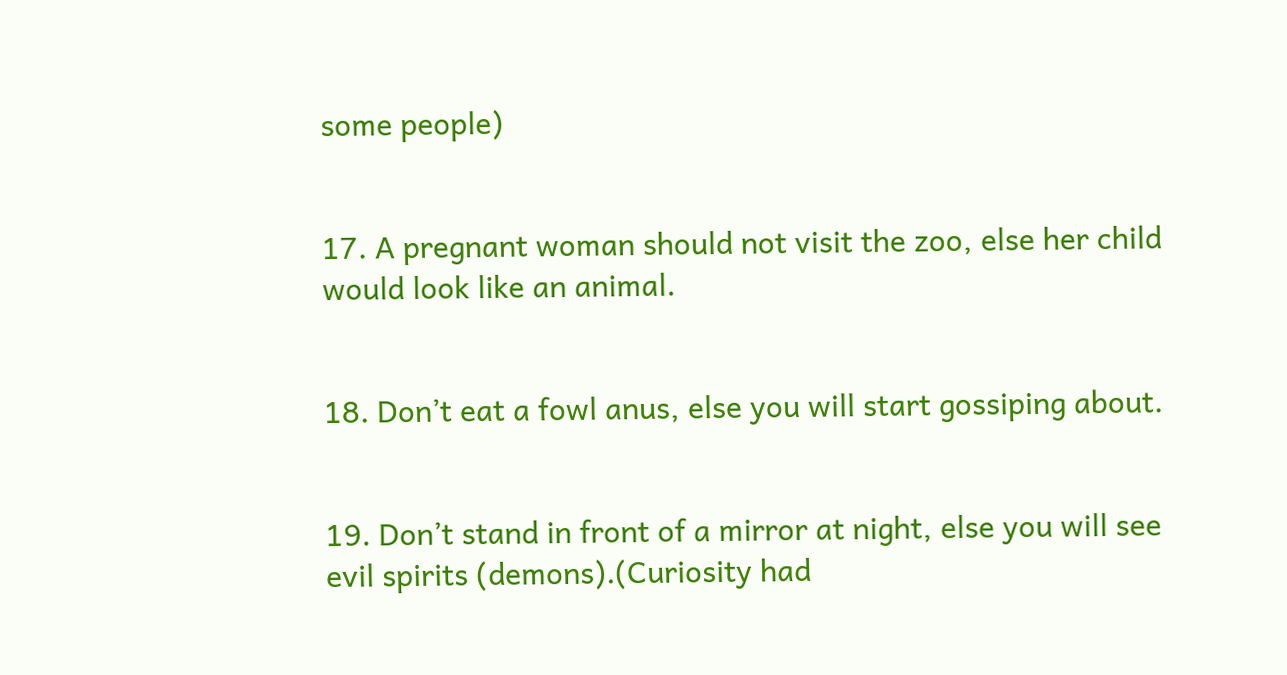some people)


17. A pregnant woman should not visit the zoo, else her child would look like an animal.


18. Don’t eat a fowl anus, else you will start gossiping about.


19. Don’t stand in front of a mirror at night, else you will see evil spirits (demons).(Curiosity had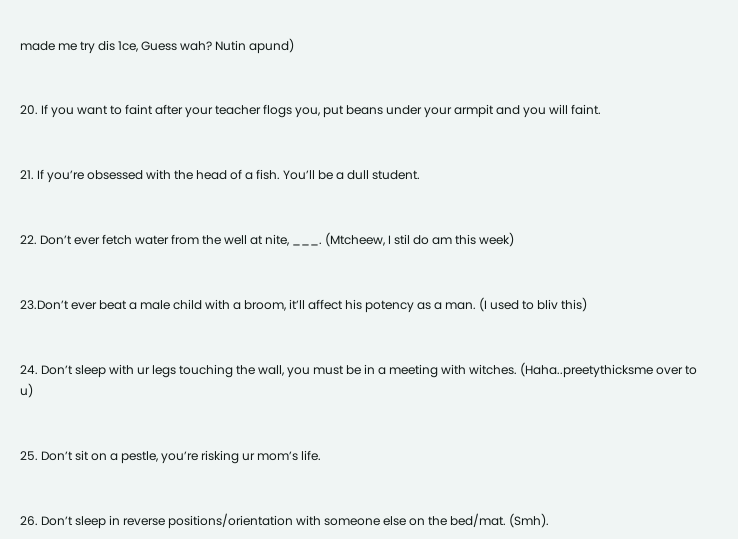made me try dis 1ce, Guess wah? Nutin apund)


20. If you want to faint after your teacher flogs you, put beans under your armpit and you will faint.


21. If you’re obsessed with the head of a fish. You’ll be a dull student.


22. Don’t ever fetch water from the well at nite, ___. (Mtcheew, I stil do am this week)


23.Don’t ever beat a male child with a broom, it’ll affect his potency as a man. (I used to bliv this)


24. Don’t sleep with ur legs touching the wall, you must be in a meeting with witches. (Haha..preetythicksme over to u)


25. Don’t sit on a pestle, you’re risking ur mom’s life.


26. Don’t sleep in reverse positions/orientation with someone else on the bed/mat. (Smh).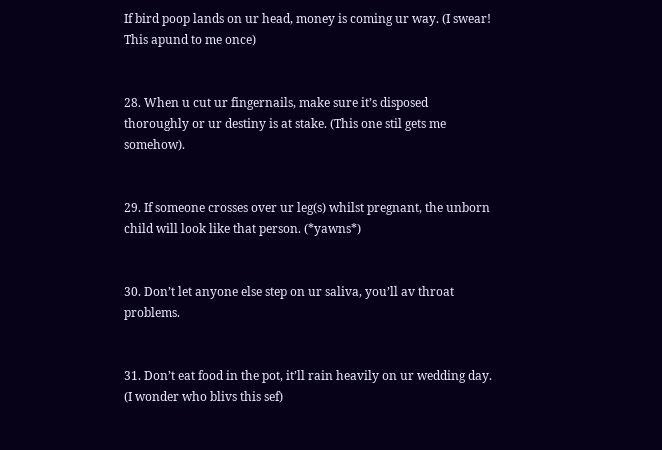If bird poop lands on ur head, money is coming ur way. (I swear! This apund to me once)


28. When u cut ur fingernails, make sure it’s disposed thoroughly or ur destiny is at stake. (This one stil gets me somehow).


29. If someone crosses over ur leg(s) whilst pregnant, the unborn child will look like that person. (*yawns*)


30. Don’t let anyone else step on ur saliva, you’ll av throat problems.


31. Don’t eat food in the pot, it’ll rain heavily on ur wedding day. (I wonder who blivs this sef)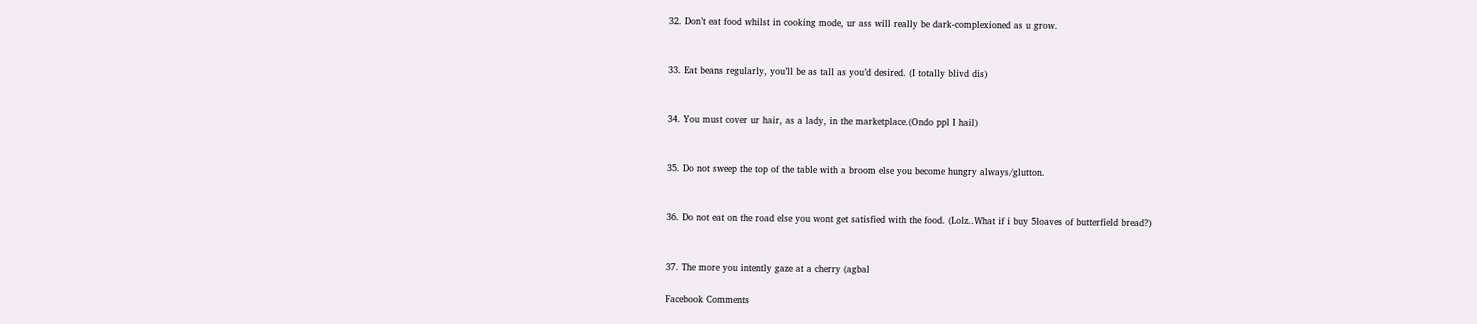32. Don’t eat food whilst in cooking mode, ur ass will really be dark-complexioned as u grow.


33. Eat beans regularly, you’ll be as tall as you’d desired. (I totally blivd dis)


34. You must cover ur hair, as a lady, in the marketplace.(Ondo ppl I hail)


35. Do not sweep the top of the table with a broom else you become hungry always/glutton.


36. Do not eat on the road else you wont get satisfied with the food. (Lolz..What if i buy 5loaves of butterfield bread?)


37. The more you intently gaze at a cherry (agbal

Facebook Comments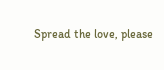Spread the love, please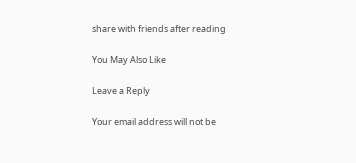share with friends after reading

You May Also Like

Leave a Reply

Your email address will not be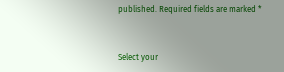published. Required fields are marked *


Select your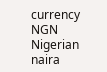currency
NGN Nigerian naira